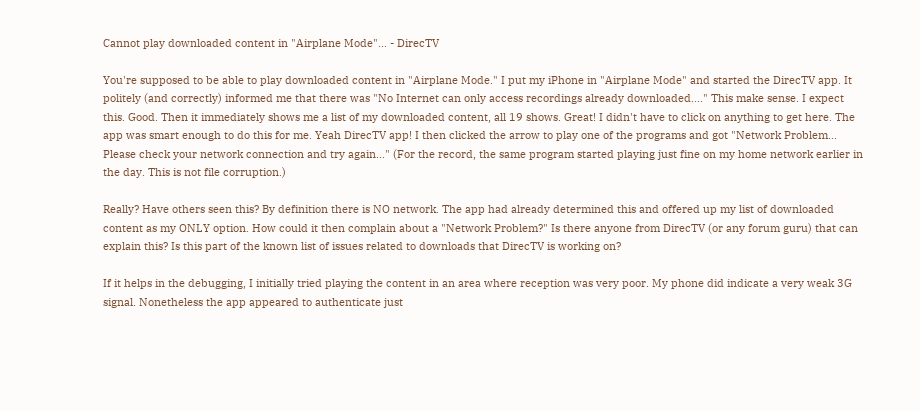Cannot play downloaded content in "Airplane Mode"... - DirecTV

You're supposed to be able to play downloaded content in "Airplane Mode." I put my iPhone in "Airplane Mode" and started the DirecTV app. It politely (and correctly) informed me that there was "No Internet can only access recordings already downloaded...." This make sense. I expect this. Good. Then it immediately shows me a list of my downloaded content, all 19 shows. Great! I didn't have to click on anything to get here. The app was smart enough to do this for me. Yeah DirecTV app! I then clicked the arrow to play one of the programs and got "Network Problem... Please check your network connection and try again..." (For the record, the same program started playing just fine on my home network earlier in the day. This is not file corruption.)

Really? Have others seen this? By definition there is NO network. The app had already determined this and offered up my list of downloaded content as my ONLY option. How could it then complain about a "Network Problem?" Is there anyone from DirecTV (or any forum guru) that can explain this? Is this part of the known list of issues related to downloads that DirecTV is working on?

If it helps in the debugging, I initially tried playing the content in an area where reception was very poor. My phone did indicate a very weak 3G signal. Nonetheless the app appeared to authenticate just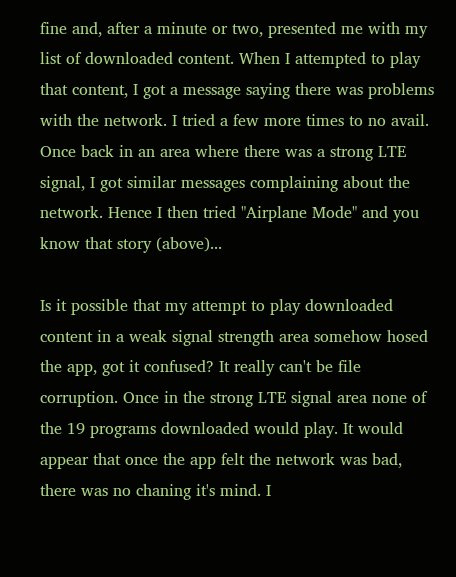fine and, after a minute or two, presented me with my list of downloaded content. When I attempted to play that content, I got a message saying there was problems with the network. I tried a few more times to no avail. Once back in an area where there was a strong LTE signal, I got similar messages complaining about the network. Hence I then tried "Airplane Mode" and you know that story (above)...

Is it possible that my attempt to play downloaded content in a weak signal strength area somehow hosed the app, got it confused? It really can't be file corruption. Once in the strong LTE signal area none of the 19 programs downloaded would play. It would appear that once the app felt the network was bad, there was no chaning it's mind. I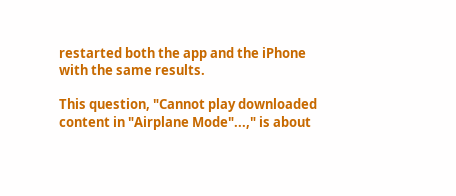restarted both the app and the iPhone with the same results.

This question, "Cannot play downloaded content in "Airplane Mode"...," is about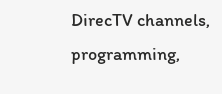DirecTV channels, programming,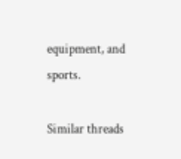equipment, and sports.

Similar threads